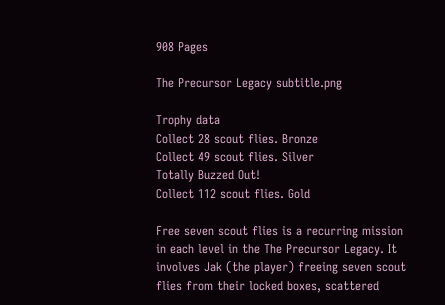908 Pages

The Precursor Legacy subtitle.png

Trophy data
Collect 28 scout flies. Bronze
Collect 49 scout flies. Silver
Totally Buzzed Out!
Collect 112 scout flies. Gold

Free seven scout flies is a recurring mission in each level in the The Precursor Legacy. It involves Jak (the player) freeing seven scout flies from their locked boxes, scattered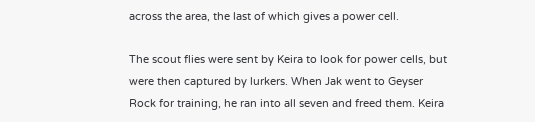across the area, the last of which gives a power cell.

The scout flies were sent by Keira to look for power cells, but were then captured by lurkers. When Jak went to Geyser Rock for training, he ran into all seven and freed them. Keira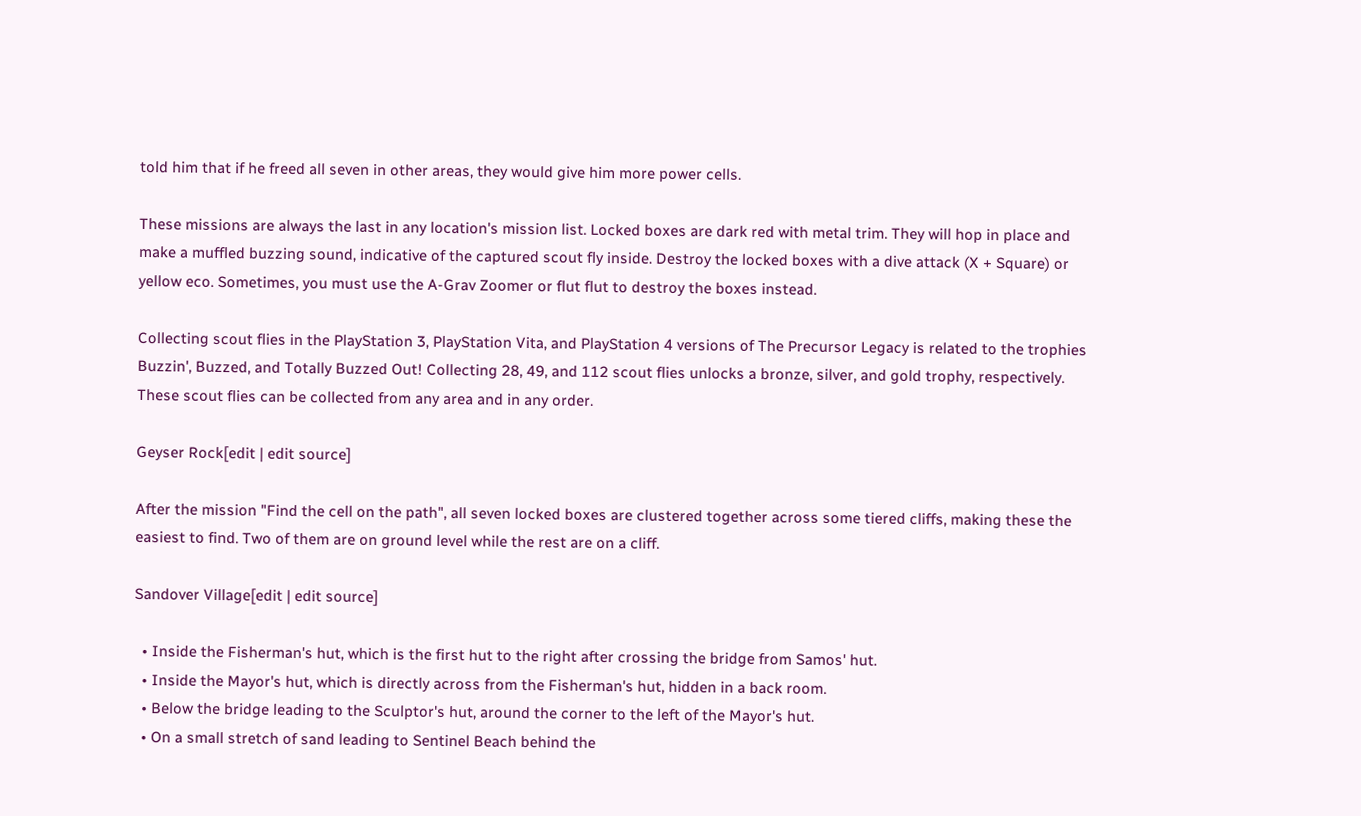told him that if he freed all seven in other areas, they would give him more power cells.

These missions are always the last in any location's mission list. Locked boxes are dark red with metal trim. They will hop in place and make a muffled buzzing sound, indicative of the captured scout fly inside. Destroy the locked boxes with a dive attack (X + Square) or yellow eco. Sometimes, you must use the A-Grav Zoomer or flut flut to destroy the boxes instead.

Collecting scout flies in the PlayStation 3, PlayStation Vita, and PlayStation 4 versions of The Precursor Legacy is related to the trophies Buzzin', Buzzed, and Totally Buzzed Out! Collecting 28, 49, and 112 scout flies unlocks a bronze, silver, and gold trophy, respectively. These scout flies can be collected from any area and in any order.

Geyser Rock[edit | edit source]

After the mission "Find the cell on the path", all seven locked boxes are clustered together across some tiered cliffs, making these the easiest to find. Two of them are on ground level while the rest are on a cliff.

Sandover Village[edit | edit source]

  • Inside the Fisherman's hut, which is the first hut to the right after crossing the bridge from Samos' hut.
  • Inside the Mayor's hut, which is directly across from the Fisherman's hut, hidden in a back room.
  • Below the bridge leading to the Sculptor's hut, around the corner to the left of the Mayor's hut.
  • On a small stretch of sand leading to Sentinel Beach behind the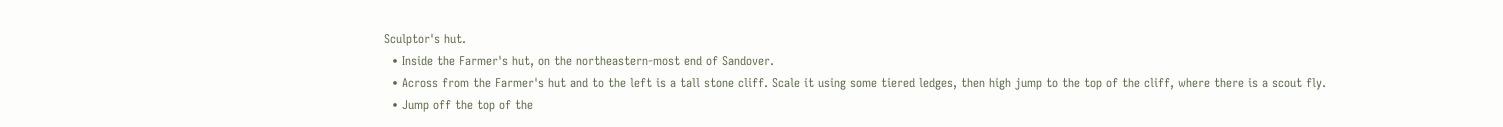Sculptor's hut.
  • Inside the Farmer's hut, on the northeastern-most end of Sandover.
  • Across from the Farmer's hut and to the left is a tall stone cliff. Scale it using some tiered ledges, then high jump to the top of the cliff, where there is a scout fly.
  • Jump off the top of the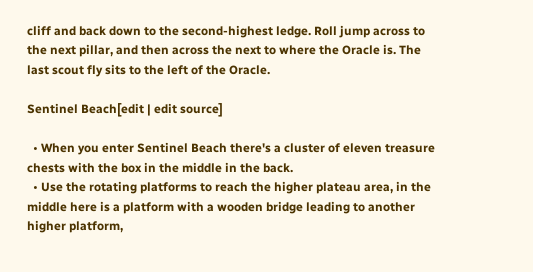cliff and back down to the second-highest ledge. Roll jump across to the next pillar, and then across the next to where the Oracle is. The last scout fly sits to the left of the Oracle.

Sentinel Beach[edit | edit source]

  • When you enter Sentinel Beach there's a cluster of eleven treasure chests with the box in the middle in the back.
  • Use the rotating platforms to reach the higher plateau area, in the middle here is a platform with a wooden bridge leading to another higher platform,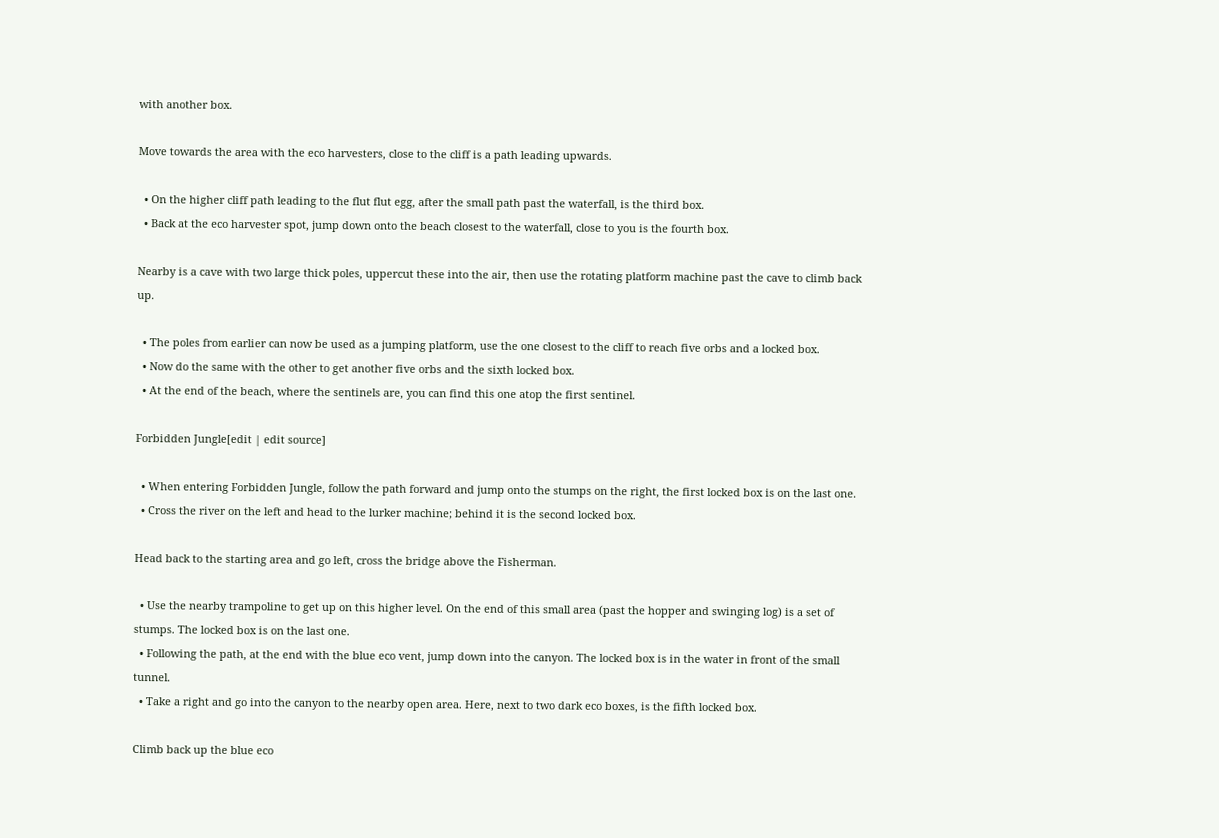with another box.

Move towards the area with the eco harvesters, close to the cliff is a path leading upwards.

  • On the higher cliff path leading to the flut flut egg, after the small path past the waterfall, is the third box.
  • Back at the eco harvester spot, jump down onto the beach closest to the waterfall, close to you is the fourth box.

Nearby is a cave with two large thick poles, uppercut these into the air, then use the rotating platform machine past the cave to climb back up.

  • The poles from earlier can now be used as a jumping platform, use the one closest to the cliff to reach five orbs and a locked box.
  • Now do the same with the other to get another five orbs and the sixth locked box.
  • At the end of the beach, where the sentinels are, you can find this one atop the first sentinel.

Forbidden Jungle[edit | edit source]

  • When entering Forbidden Jungle, follow the path forward and jump onto the stumps on the right, the first locked box is on the last one.
  • Cross the river on the left and head to the lurker machine; behind it is the second locked box.

Head back to the starting area and go left, cross the bridge above the Fisherman.

  • Use the nearby trampoline to get up on this higher level. On the end of this small area (past the hopper and swinging log) is a set of stumps. The locked box is on the last one.
  • Following the path, at the end with the blue eco vent, jump down into the canyon. The locked box is in the water in front of the small tunnel.
  • Take a right and go into the canyon to the nearby open area. Here, next to two dark eco boxes, is the fifth locked box.

Climb back up the blue eco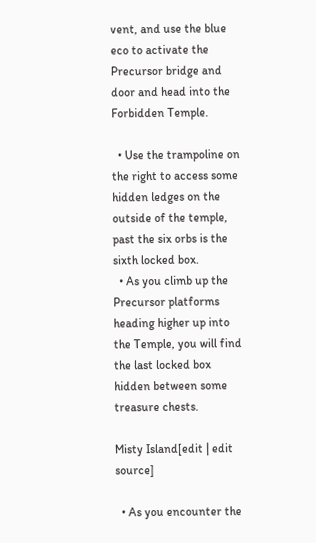vent, and use the blue eco to activate the Precursor bridge and door and head into the Forbidden Temple.

  • Use the trampoline on the right to access some hidden ledges on the outside of the temple, past the six orbs is the sixth locked box.
  • As you climb up the Precursor platforms heading higher up into the Temple, you will find the last locked box hidden between some treasure chests.

Misty Island[edit | edit source]

  • As you encounter the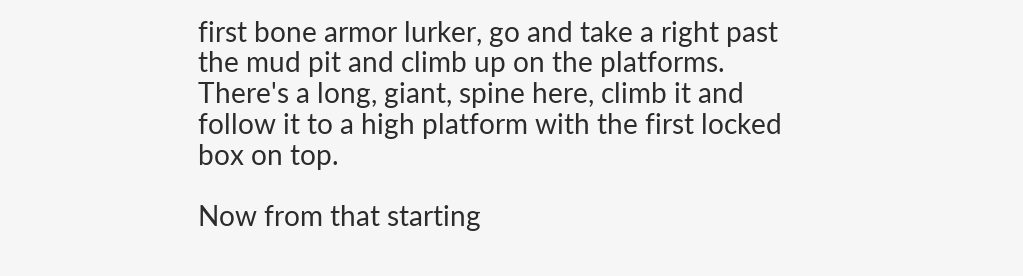first bone armor lurker, go and take a right past the mud pit and climb up on the platforms. There's a long, giant, spine here, climb it and follow it to a high platform with the first locked box on top.

Now from that starting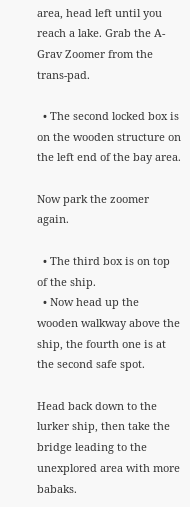area, head left until you reach a lake. Grab the A-Grav Zoomer from the trans-pad.

  • The second locked box is on the wooden structure on the left end of the bay area.

Now park the zoomer again.

  • The third box is on top of the ship.
  • Now head up the wooden walkway above the ship, the fourth one is at the second safe spot.

Head back down to the lurker ship, then take the bridge leading to the unexplored area with more babaks.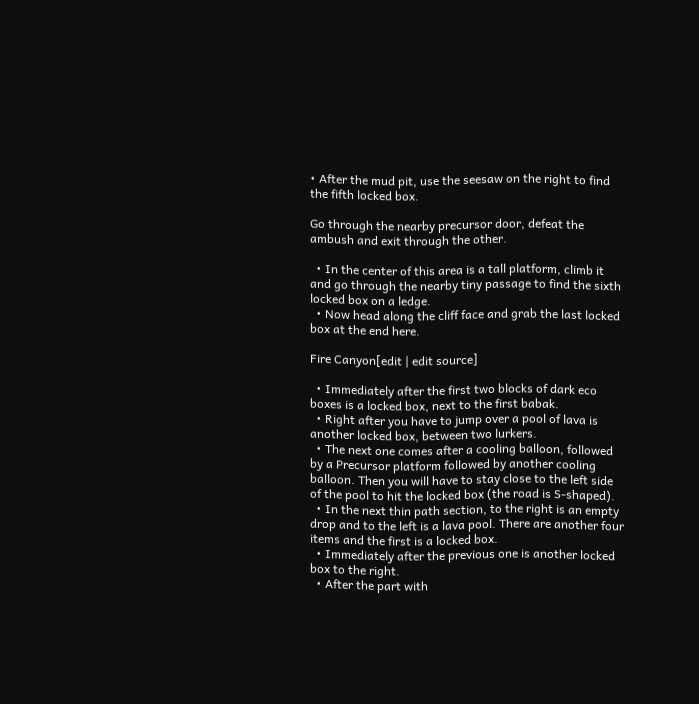• After the mud pit, use the seesaw on the right to find the fifth locked box.

Go through the nearby precursor door, defeat the ambush and exit through the other.

  • In the center of this area is a tall platform, climb it and go through the nearby tiny passage to find the sixth locked box on a ledge.
  • Now head along the cliff face and grab the last locked box at the end here.

Fire Canyon[edit | edit source]

  • Immediately after the first two blocks of dark eco boxes is a locked box, next to the first babak.
  • Right after you have to jump over a pool of lava is another locked box, between two lurkers.
  • The next one comes after a cooling balloon, followed by a Precursor platform followed by another cooling balloon. Then you will have to stay close to the left side of the pool to hit the locked box (the road is S-shaped).
  • In the next thin path section, to the right is an empty drop and to the left is a lava pool. There are another four items and the first is a locked box.
  • Immediately after the previous one is another locked box to the right.
  • After the part with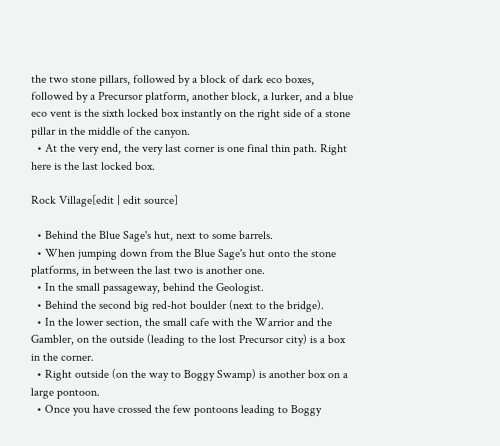the two stone pillars, followed by a block of dark eco boxes, followed by a Precursor platform, another block, a lurker, and a blue eco vent is the sixth locked box instantly on the right side of a stone pillar in the middle of the canyon.
  • At the very end, the very last corner is one final thin path. Right here is the last locked box.

Rock Village[edit | edit source]

  • Behind the Blue Sage's hut, next to some barrels.
  • When jumping down from the Blue Sage's hut onto the stone platforms, in between the last two is another one.
  • In the small passageway, behind the Geologist.
  • Behind the second big red-hot boulder (next to the bridge).
  • In the lower section, the small cafe with the Warrior and the Gambler, on the outside (leading to the lost Precursor city) is a box in the corner.
  • Right outside (on the way to Boggy Swamp) is another box on a large pontoon.
  • Once you have crossed the few pontoons leading to Boggy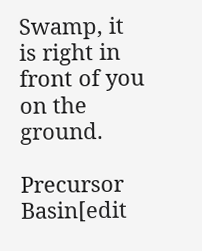Swamp, it is right in front of you on the ground.

Precursor Basin[edit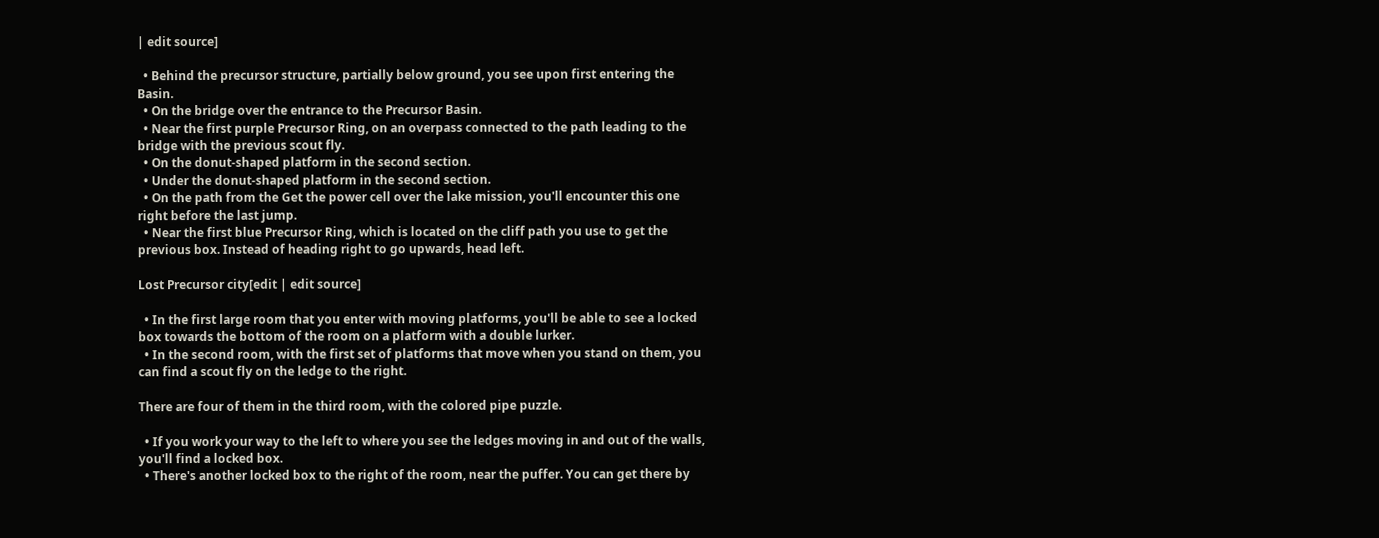| edit source]

  • Behind the precursor structure, partially below ground, you see upon first entering the Basin.
  • On the bridge over the entrance to the Precursor Basin.
  • Near the first purple Precursor Ring, on an overpass connected to the path leading to the bridge with the previous scout fly.
  • On the donut-shaped platform in the second section.
  • Under the donut-shaped platform in the second section.
  • On the path from the Get the power cell over the lake mission, you'll encounter this one right before the last jump.
  • Near the first blue Precursor Ring, which is located on the cliff path you use to get the previous box. Instead of heading right to go upwards, head left.

Lost Precursor city[edit | edit source]

  • In the first large room that you enter with moving platforms, you'll be able to see a locked box towards the bottom of the room on a platform with a double lurker.
  • In the second room, with the first set of platforms that move when you stand on them, you can find a scout fly on the ledge to the right.

There are four of them in the third room, with the colored pipe puzzle.

  • If you work your way to the left to where you see the ledges moving in and out of the walls, you'll find a locked box.
  • There's another locked box to the right of the room, near the puffer. You can get there by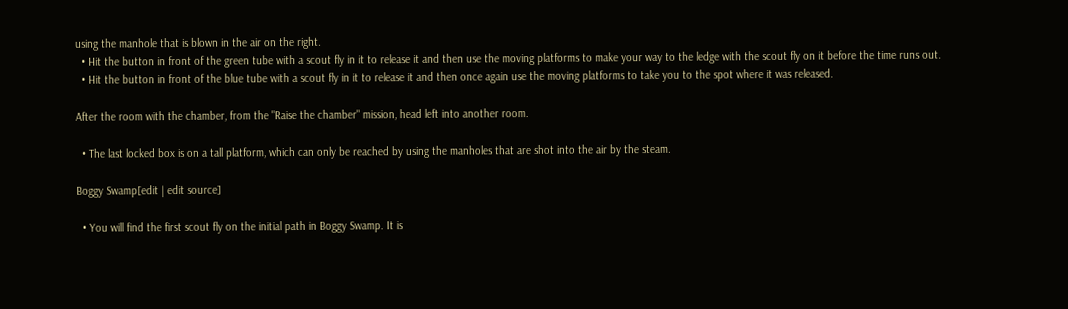using the manhole that is blown in the air on the right.
  • Hit the button in front of the green tube with a scout fly in it to release it and then use the moving platforms to make your way to the ledge with the scout fly on it before the time runs out.
  • Hit the button in front of the blue tube with a scout fly in it to release it and then once again use the moving platforms to take you to the spot where it was released.

After the room with the chamber, from the "Raise the chamber" mission, head left into another room.

  • The last locked box is on a tall platform, which can only be reached by using the manholes that are shot into the air by the steam.

Boggy Swamp[edit | edit source]

  • You will find the first scout fly on the initial path in Boggy Swamp. It is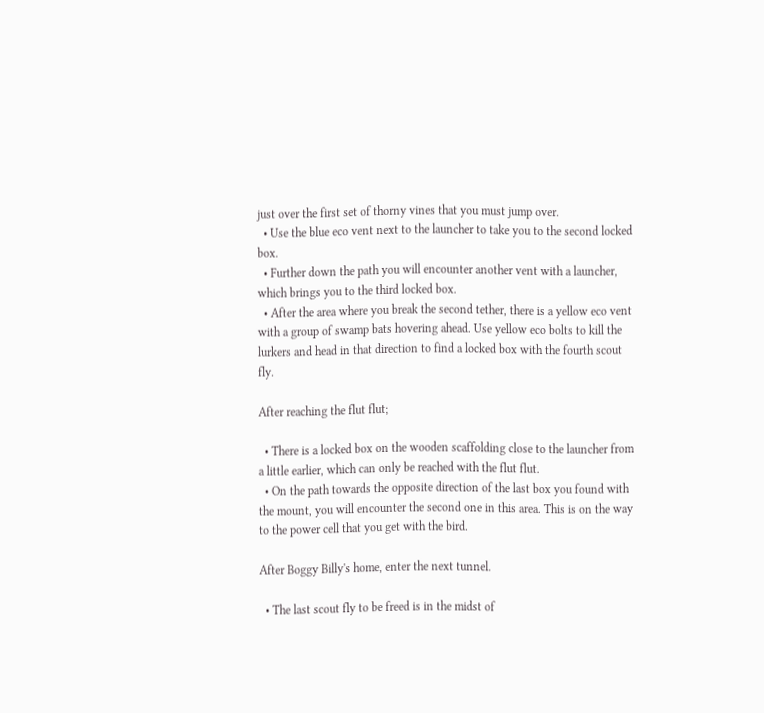just over the first set of thorny vines that you must jump over.
  • Use the blue eco vent next to the launcher to take you to the second locked box.
  • Further down the path you will encounter another vent with a launcher, which brings you to the third locked box.
  • After the area where you break the second tether, there is a yellow eco vent with a group of swamp bats hovering ahead. Use yellow eco bolts to kill the lurkers and head in that direction to find a locked box with the fourth scout fly.

After reaching the flut flut;

  • There is a locked box on the wooden scaffolding close to the launcher from a little earlier, which can only be reached with the flut flut.
  • On the path towards the opposite direction of the last box you found with the mount, you will encounter the second one in this area. This is on the way to the power cell that you get with the bird.

After Boggy Billy's home, enter the next tunnel.

  • The last scout fly to be freed is in the midst of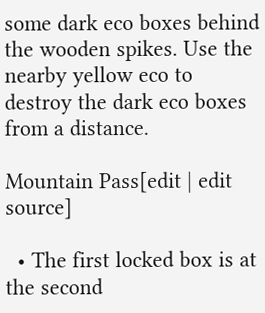some dark eco boxes behind the wooden spikes. Use the nearby yellow eco to destroy the dark eco boxes from a distance.

Mountain Pass[edit | edit source]

  • The first locked box is at the second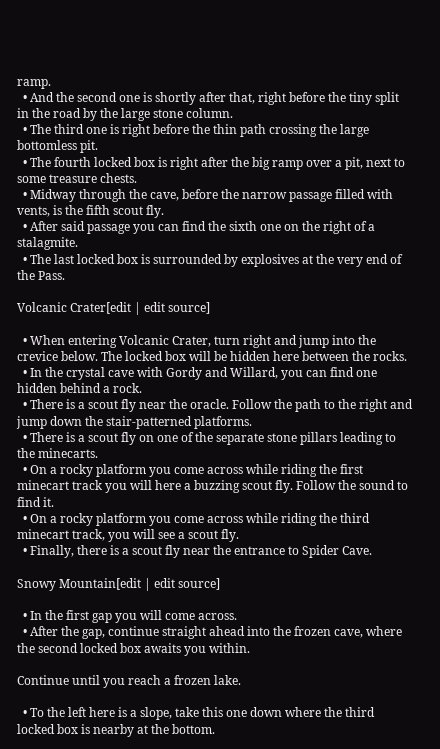ramp.
  • And the second one is shortly after that, right before the tiny split in the road by the large stone column.
  • The third one is right before the thin path crossing the large bottomless pit.
  • The fourth locked box is right after the big ramp over a pit, next to some treasure chests.
  • Midway through the cave, before the narrow passage filled with vents, is the fifth scout fly.
  • After said passage you can find the sixth one on the right of a stalagmite.
  • The last locked box is surrounded by explosives at the very end of the Pass.

Volcanic Crater[edit | edit source]

  • When entering Volcanic Crater, turn right and jump into the crevice below. The locked box will be hidden here between the rocks.
  • In the crystal cave with Gordy and Willard, you can find one hidden behind a rock.
  • There is a scout fly near the oracle. Follow the path to the right and jump down the stair-patterned platforms.
  • There is a scout fly on one of the separate stone pillars leading to the minecarts.
  • On a rocky platform you come across while riding the first minecart track you will here a buzzing scout fly. Follow the sound to find it.
  • On a rocky platform you come across while riding the third minecart track, you will see a scout fly.
  • Finally, there is a scout fly near the entrance to Spider Cave.

Snowy Mountain[edit | edit source]

  • In the first gap you will come across.
  • After the gap, continue straight ahead into the frozen cave, where the second locked box awaits you within.

Continue until you reach a frozen lake.

  • To the left here is a slope, take this one down where the third locked box is nearby at the bottom.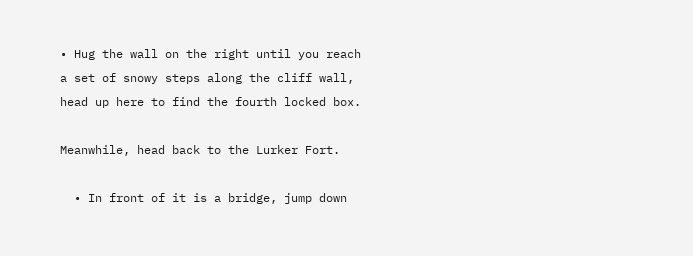• Hug the wall on the right until you reach a set of snowy steps along the cliff wall, head up here to find the fourth locked box.

Meanwhile, head back to the Lurker Fort.

  • In front of it is a bridge, jump down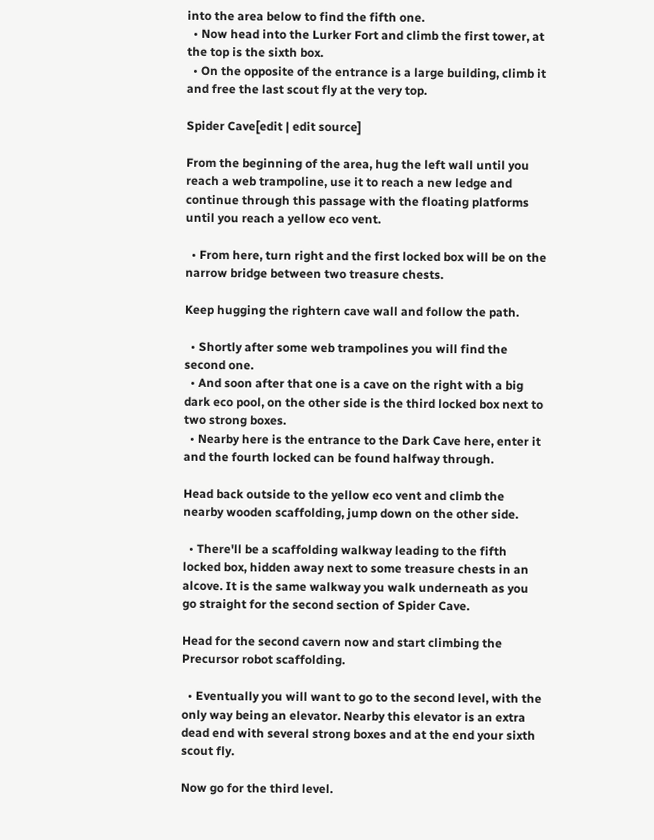into the area below to find the fifth one.
  • Now head into the Lurker Fort and climb the first tower, at the top is the sixth box.
  • On the opposite of the entrance is a large building, climb it and free the last scout fly at the very top.

Spider Cave[edit | edit source]

From the beginning of the area, hug the left wall until you reach a web trampoline, use it to reach a new ledge and continue through this passage with the floating platforms until you reach a yellow eco vent.

  • From here, turn right and the first locked box will be on the narrow bridge between two treasure chests.

Keep hugging the rightern cave wall and follow the path.

  • Shortly after some web trampolines you will find the second one.
  • And soon after that one is a cave on the right with a big dark eco pool, on the other side is the third locked box next to two strong boxes.
  • Nearby here is the entrance to the Dark Cave here, enter it and the fourth locked can be found halfway through.

Head back outside to the yellow eco vent and climb the nearby wooden scaffolding, jump down on the other side.

  • There'll be a scaffolding walkway leading to the fifth locked box, hidden away next to some treasure chests in an alcove. It is the same walkway you walk underneath as you go straight for the second section of Spider Cave.

Head for the second cavern now and start climbing the Precursor robot scaffolding.

  • Eventually you will want to go to the second level, with the only way being an elevator. Nearby this elevator is an extra dead end with several strong boxes and at the end your sixth scout fly.

Now go for the third level.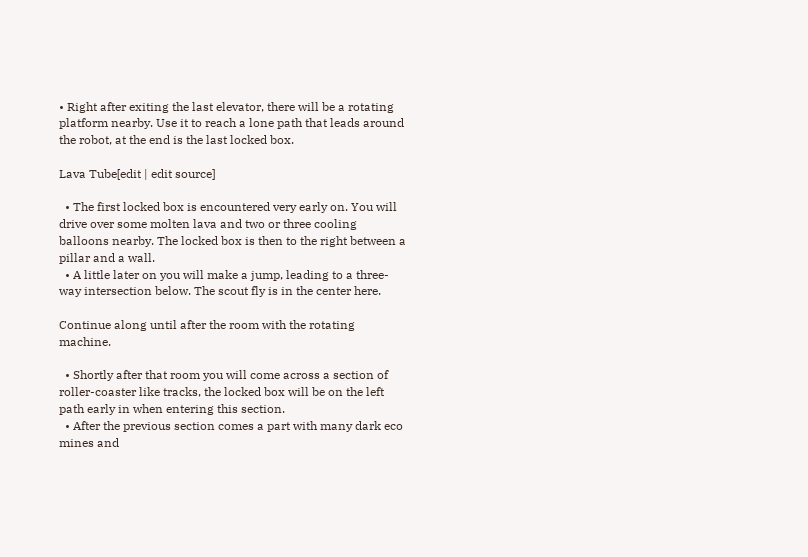• Right after exiting the last elevator, there will be a rotating platform nearby. Use it to reach a lone path that leads around the robot, at the end is the last locked box.

Lava Tube[edit | edit source]

  • The first locked box is encountered very early on. You will drive over some molten lava and two or three cooling balloons nearby. The locked box is then to the right between a pillar and a wall.
  • A little later on you will make a jump, leading to a three-way intersection below. The scout fly is in the center here.

Continue along until after the room with the rotating machine.

  • Shortly after that room you will come across a section of roller-coaster like tracks, the locked box will be on the left path early in when entering this section.
  • After the previous section comes a part with many dark eco mines and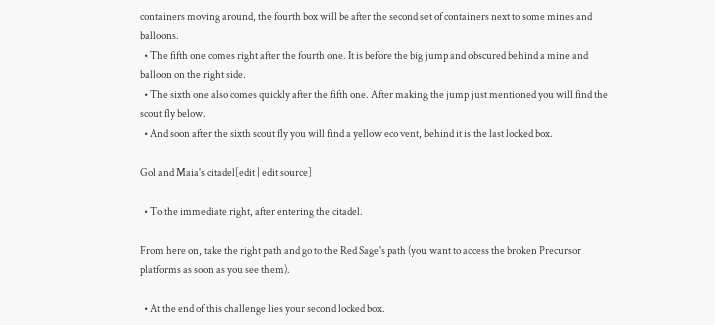containers moving around, the fourth box will be after the second set of containers next to some mines and balloons.
  • The fifth one comes right after the fourth one. It is before the big jump and obscured behind a mine and balloon on the right side.
  • The sixth one also comes quickly after the fifth one. After making the jump just mentioned you will find the scout fly below.
  • And soon after the sixth scout fly you will find a yellow eco vent, behind it is the last locked box.

Gol and Maia's citadel[edit | edit source]

  • To the immediate right, after entering the citadel.

From here on, take the right path and go to the Red Sage's path (you want to access the broken Precursor platforms as soon as you see them).

  • At the end of this challenge lies your second locked box.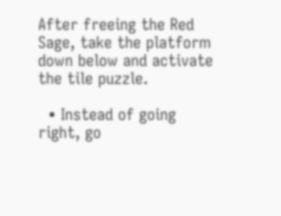After freeing the Red Sage, take the platform down below and activate the tile puzzle.

  • Instead of going right, go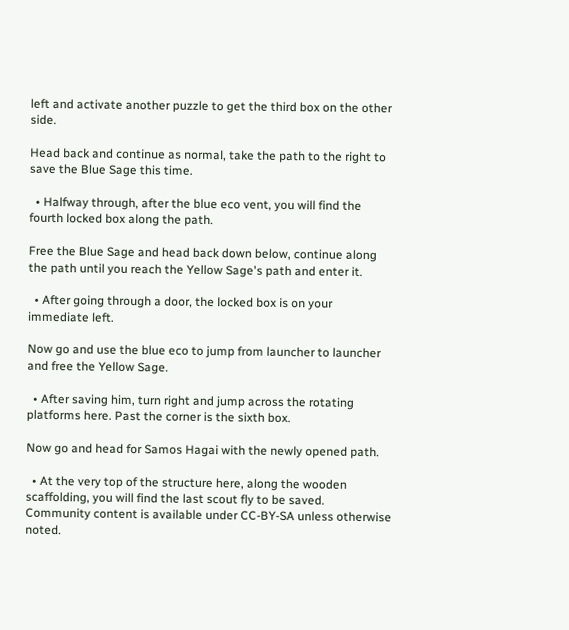left and activate another puzzle to get the third box on the other side.

Head back and continue as normal, take the path to the right to save the Blue Sage this time.

  • Halfway through, after the blue eco vent, you will find the fourth locked box along the path.

Free the Blue Sage and head back down below, continue along the path until you reach the Yellow Sage's path and enter it.

  • After going through a door, the locked box is on your immediate left.

Now go and use the blue eco to jump from launcher to launcher and free the Yellow Sage.

  • After saving him, turn right and jump across the rotating platforms here. Past the corner is the sixth box.

Now go and head for Samos Hagai with the newly opened path.

  • At the very top of the structure here, along the wooden scaffolding, you will find the last scout fly to be saved.
Community content is available under CC-BY-SA unless otherwise noted.